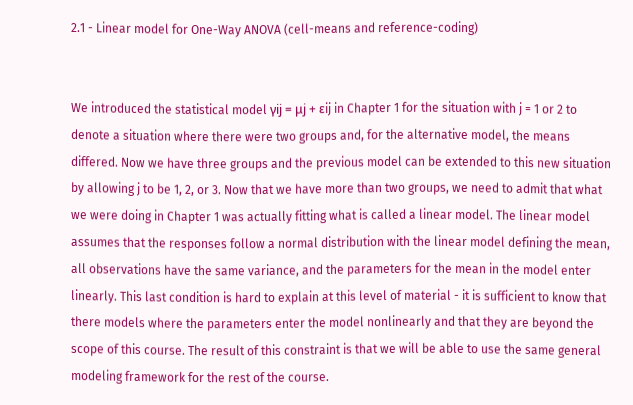2.1 - Linear model for One-Way ANOVA (cell-means and reference-coding)


We introduced the statistical model γij = μj + εij in Chapter 1 for the situation with j = 1 or 2 to denote a situation where there were two groups and, for the alternative model, the means differed. Now we have three groups and the previous model can be extended to this new situation by allowing j to be 1, 2, or 3. Now that we have more than two groups, we need to admit that what we were doing in Chapter 1 was actually fitting what is called a linear model. The linear model assumes that the responses follow a normal distribution with the linear model defining the mean, all observations have the same variance, and the parameters for the mean in the model enter linearly. This last condition is hard to explain at this level of material - it is sufficient to know that there models where the parameters enter the model nonlinearly and that they are beyond the scope of this course. The result of this constraint is that we will be able to use the same general modeling framework for the rest of the course.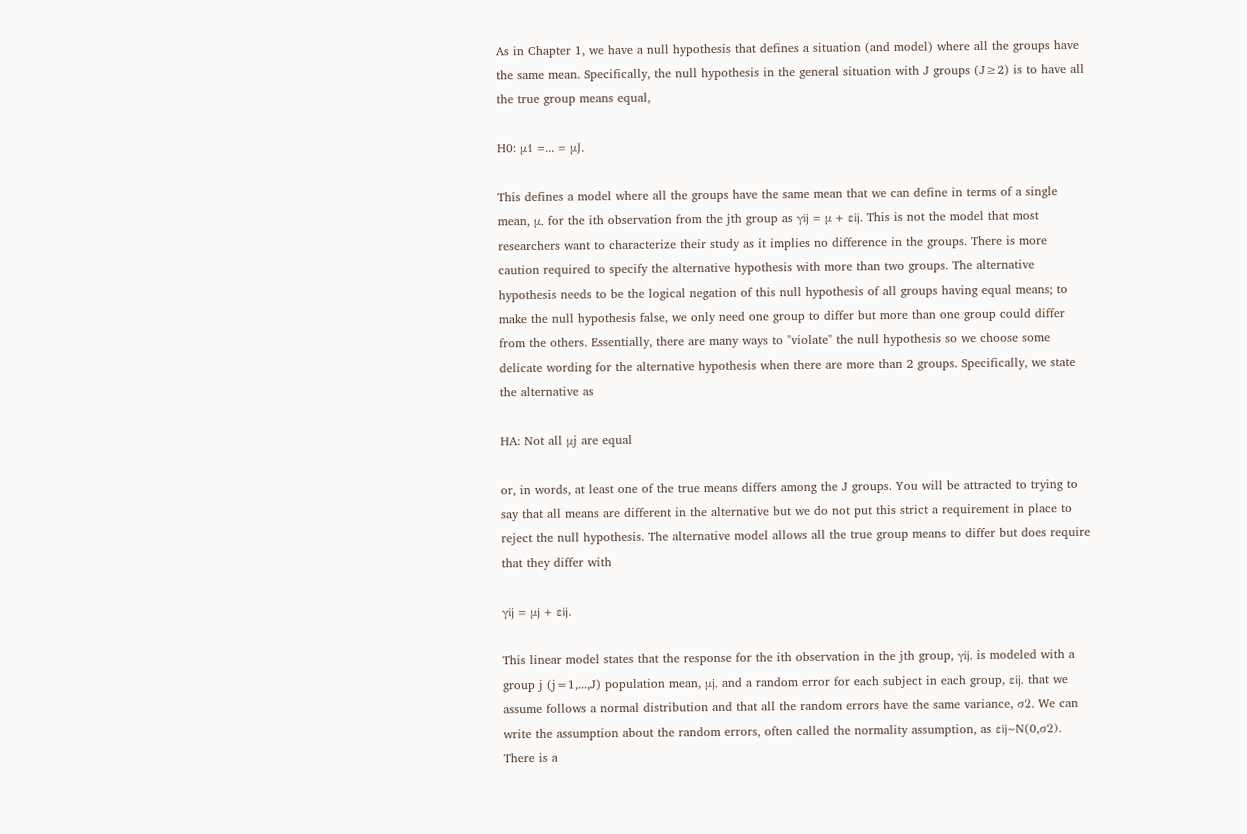As in Chapter 1, we have a null hypothesis that defines a situation (and model) where all the groups have the same mean. Specifically, the null hypothesis in the general situation with J groups (J≥2) is to have all the true group means equal,

H0: μ1 =... = μJ.

This defines a model where all the groups have the same mean that we can define in terms of a single mean, μ, for the ith observation from the jth group as γij = μ + εij. This is not the model that most researchers want to characterize their study as it implies no difference in the groups. There is more caution required to specify the alternative hypothesis with more than two groups. The alternative hypothesis needs to be the logical negation of this null hypothesis of all groups having equal means; to make the null hypothesis false, we only need one group to differ but more than one group could differ from the others. Essentially, there are many ways to "violate" the null hypothesis so we choose some delicate wording for the alternative hypothesis when there are more than 2 groups. Specifically, we state the alternative as

HA: Not all μj are equal

or, in words, at least one of the true means differs among the J groups. You will be attracted to trying to say that all means are different in the alternative but we do not put this strict a requirement in place to reject the null hypothesis. The alternative model allows all the true group means to differ but does require that they differ with

γij = μj + εij.

This linear model states that the response for the ith observation in the jth group, γij, is modeled with a group j (j=1,...,J) population mean, μj, and a random error for each subject in each group, εij, that we assume follows a normal distribution and that all the random errors have the same variance, σ2. We can write the assumption about the random errors, often called the normality assumption, as εij~N(0,σ2). There is a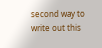second way to write out this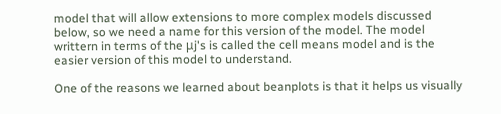model that will allow extensions to more complex models discussed below, so we need a name for this version of the model. The model writtern in terms of the μj's is called the cell means model and is the easier version of this model to understand.

One of the reasons we learned about beanplots is that it helps us visually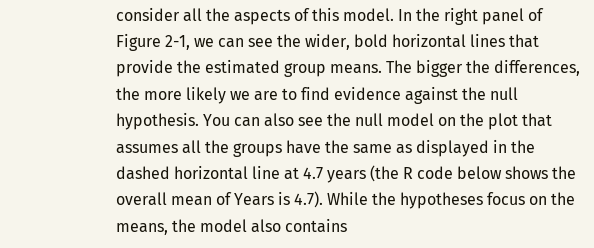consider all the aspects of this model. In the right panel of Figure 2-1, we can see the wider, bold horizontal lines that provide the estimated group means. The bigger the differences, the more likely we are to find evidence against the null hypothesis. You can also see the null model on the plot that assumes all the groups have the same as displayed in the dashed horizontal line at 4.7 years (the R code below shows the overall mean of Years is 4.7). While the hypotheses focus on the means, the model also contains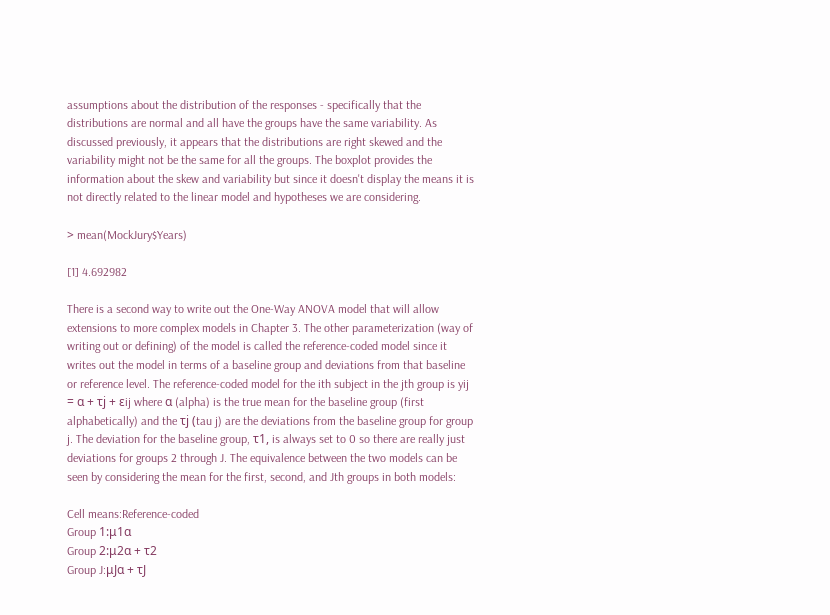assumptions about the distribution of the responses - specifically that the distributions are normal and all have the groups have the same variability. As discussed previously, it appears that the distributions are right skewed and the variability might not be the same for all the groups. The boxplot provides the information about the skew and variability but since it doesn't display the means it is not directly related to the linear model and hypotheses we are considering.

> mean(MockJury$Years)

[1] 4.692982

There is a second way to write out the One-Way ANOVA model that will allow extensions to more complex models in Chapter 3. The other parameterization (way of writing out or defining) of the model is called the reference-coded model since it writes out the model in terms of a baseline group and deviations from that baseline or reference level. The reference-coded model for the ith subject in the jth group is yij = α + τj + εij where α (alpha) is the true mean for the baseline group (first alphabetically) and the τj (tau j) are the deviations from the baseline group for group j. The deviation for the baseline group, τ1, is always set to 0 so there are really just deviations for groups 2 through J. The equivalence between the two models can be seen by considering the mean for the first, second, and Jth groups in both models:

Cell means:Reference-coded
Group 1:μ1α
Group 2:μ2α + τ2
Group J:μJα + τJ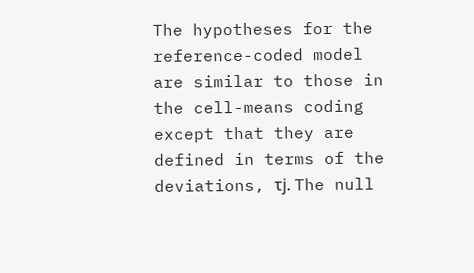The hypotheses for the reference-coded model are similar to those in the cell-means coding except that they are defined in terms of the deviations, τj. The null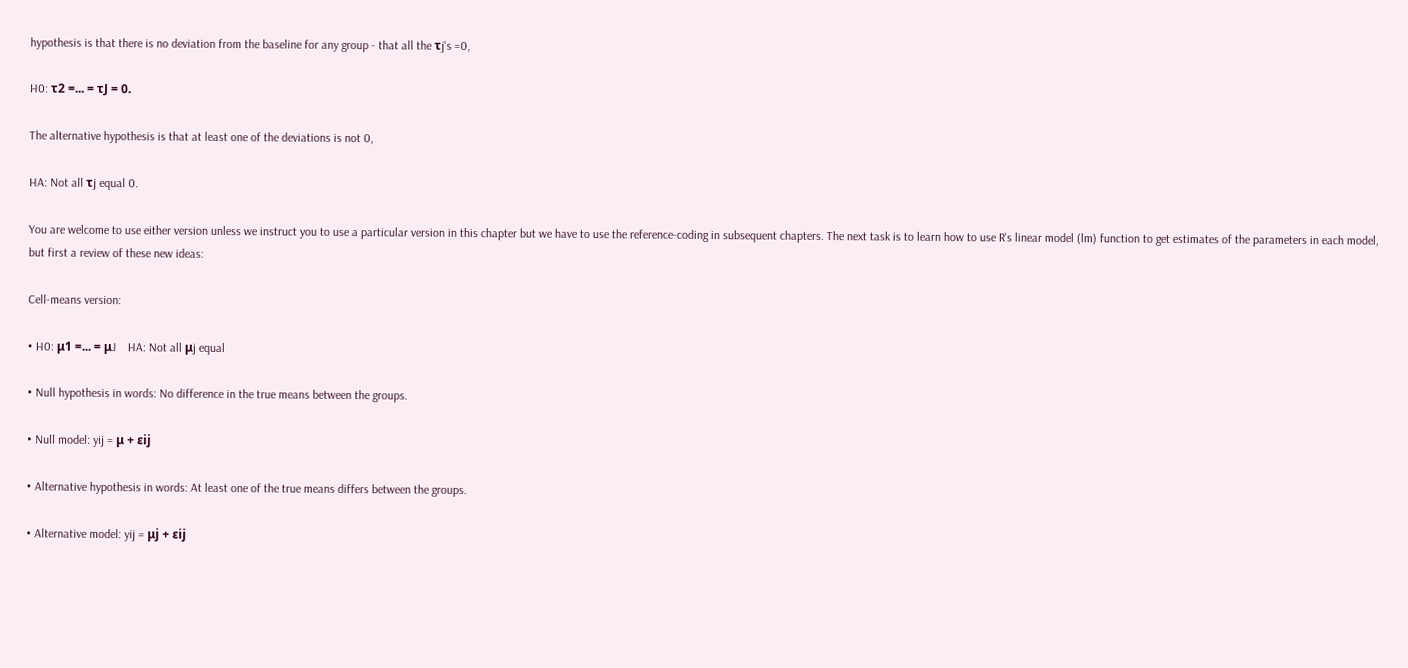hypothesis is that there is no deviation from the baseline for any group - that all the τj's =0,

H0: τ2 =... = τJ = 0.

The alternative hypothesis is that at least one of the deviations is not 0,

HA: Not all τj equal 0.

You are welcome to use either version unless we instruct you to use a particular version in this chapter but we have to use the reference-coding in subsequent chapters. The next task is to learn how to use R's linear model (lm) function to get estimates of the parameters in each model, but first a review of these new ideas:

Cell-means version:

• H0: μ1 =... = μJ    HA: Not all μj equal

• Null hypothesis in words: No difference in the true means between the groups.

• Null model: yij = μ + εij

• Alternative hypothesis in words: At least one of the true means differs between the groups.

• Alternative model: yij = μj + εij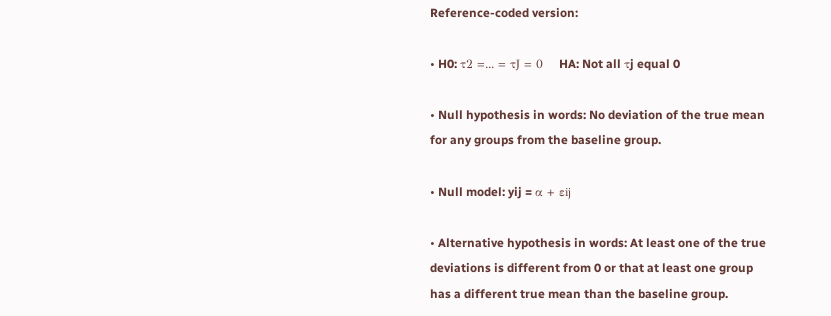Reference-coded version:

• H0: τ2 =... = τJ = 0    HA: Not all τj equal 0

• Null hypothesis in words: No deviation of the true mean for any groups from the baseline group.

• Null model: yij = α + εij

• Alternative hypothesis in words: At least one of the true deviations is different from 0 or that at least one group has a different true mean than the baseline group.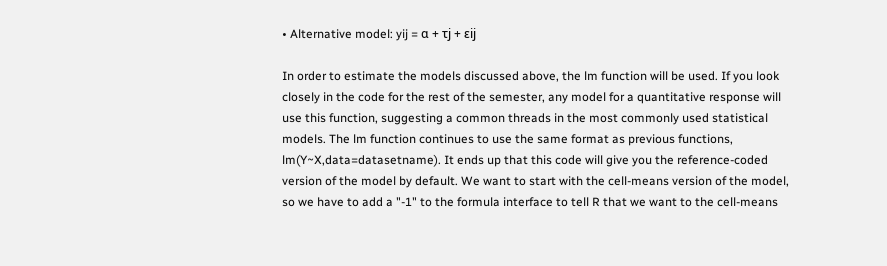• Alternative model: yij = α + τj + εij

In order to estimate the models discussed above, the lm function will be used. If you look closely in the code for the rest of the semester, any model for a quantitative response will use this function, suggesting a common threads in the most commonly used statistical models. The lm function continues to use the same format as previous functions, lm(Y~X,data=datasetname). It ends up that this code will give you the reference-coded version of the model by default. We want to start with the cell-means version of the model, so we have to add a "-1" to the formula interface to tell R that we want to the cell-means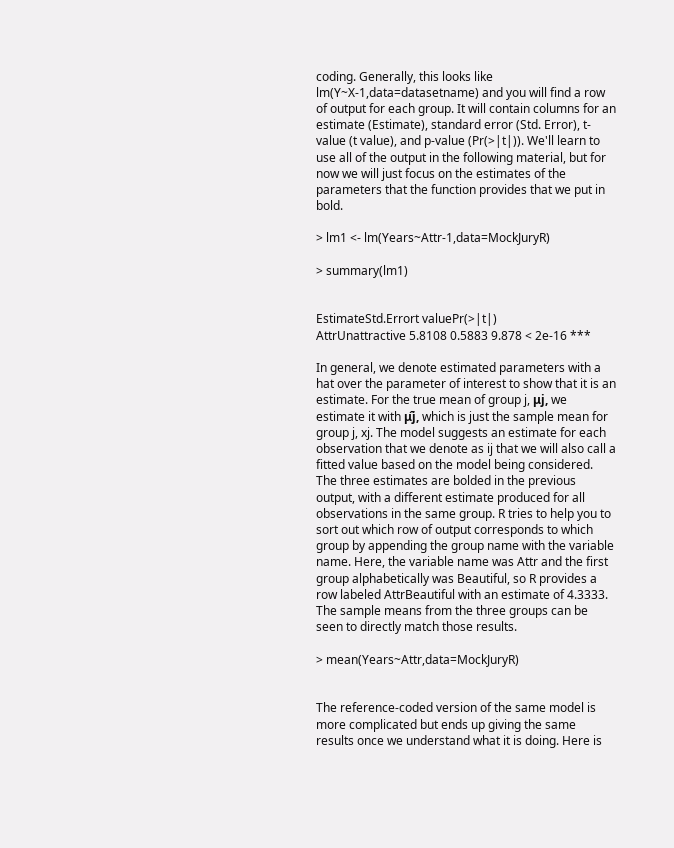coding. Generally, this looks like lm(Y~X-1,data=datasetname) and you will find a row of output for each group. It will contain columns for an estimate (Estimate), standard error (Std. Error), t-value (t value), and p-value (Pr(>|t|)). We'll learn to use all of the output in the following material, but for now we will just focus on the estimates of the parameters that the function provides that we put in bold.

> lm1 <- lm(Years~Attr-1,data=MockJuryR)

> summary(lm1)


EstimateStd.Errort valuePr(>|t|)
AttrUnattractive 5.8108 0.5883 9.878 < 2e-16 ***

In general, we denote estimated parameters with a hat over the parameter of interest to show that it is an estimate. For the true mean of group j, μj, we estimate it with μ̂j, which is just the sample mean for group j, xj. The model suggests an estimate for each observation that we denote as ij that we will also call a fitted value based on the model being considered. The three estimates are bolded in the previous output, with a different estimate produced for all observations in the same group. R tries to help you to sort out which row of output corresponds to which group by appending the group name with the variable name. Here, the variable name was Attr and the first group alphabetically was Beautiful, so R provides a row labeled AttrBeautiful with an estimate of 4.3333. The sample means from the three groups can be seen to directly match those results.

> mean(Years~Attr,data=MockJuryR)


The reference-coded version of the same model is more complicated but ends up giving the same results once we understand what it is doing. Here is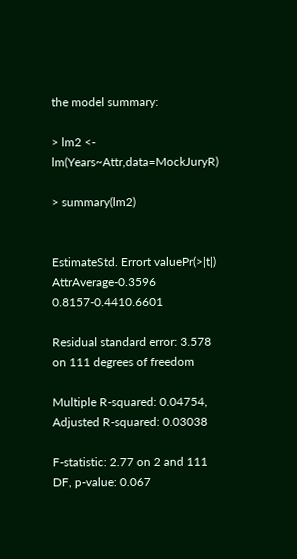the model summary:

> lm2 <- lm(Years~Attr,data=MockJuryR)

> summary(lm2)


EstimateStd. Errort valuePr(>|t|)
AttrAverage-0.3596 0.8157-0.4410.6601

Residual standard error: 3.578 on 111 degrees of freedom

Multiple R-squared: 0.04754, Adjusted R-squared: 0.03038

F-statistic: 2.77 on 2 and 111 DF, p-value: 0.067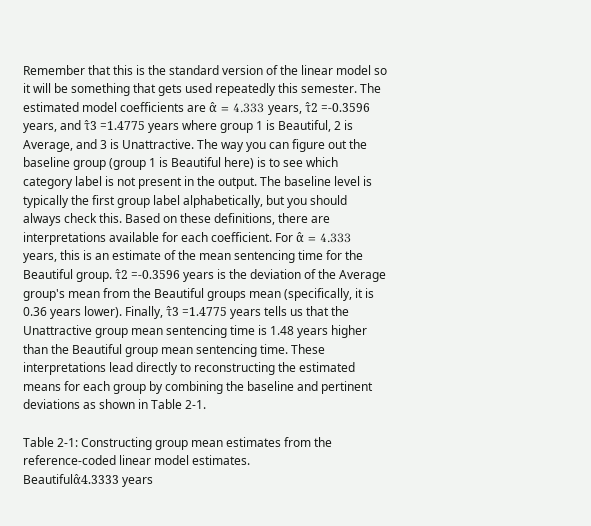Remember that this is the standard version of the linear model so it will be something that gets used repeatedly this semester. The estimated model coefficients are α̂ = 4.333 years, τ̂2 =-0.3596 years, and τ̂3 =1.4775 years where group 1 is Beautiful, 2 is Average, and 3 is Unattractive. The way you can figure out the baseline group (group 1 is Beautiful here) is to see which category label is not present in the output. The baseline level is typically the first group label alphabetically, but you should always check this. Based on these definitions, there are interpretations available for each coefficient. For α̂ = 4.333 years, this is an estimate of the mean sentencing time for the Beautiful group. τ̂2 =-0.3596 years is the deviation of the Average group's mean from the Beautiful groups mean (specifically, it is 0.36 years lower). Finally, τ̂3 =1.4775 years tells us that the Unattractive group mean sentencing time is 1.48 years higher than the Beautiful group mean sentencing time. These interpretations lead directly to reconstructing the estimated means for each group by combining the baseline and pertinent deviations as shown in Table 2-1.

Table 2-1: Constructing group mean estimates from the reference-coded linear model estimates.
Beautifulα̂4.3333 years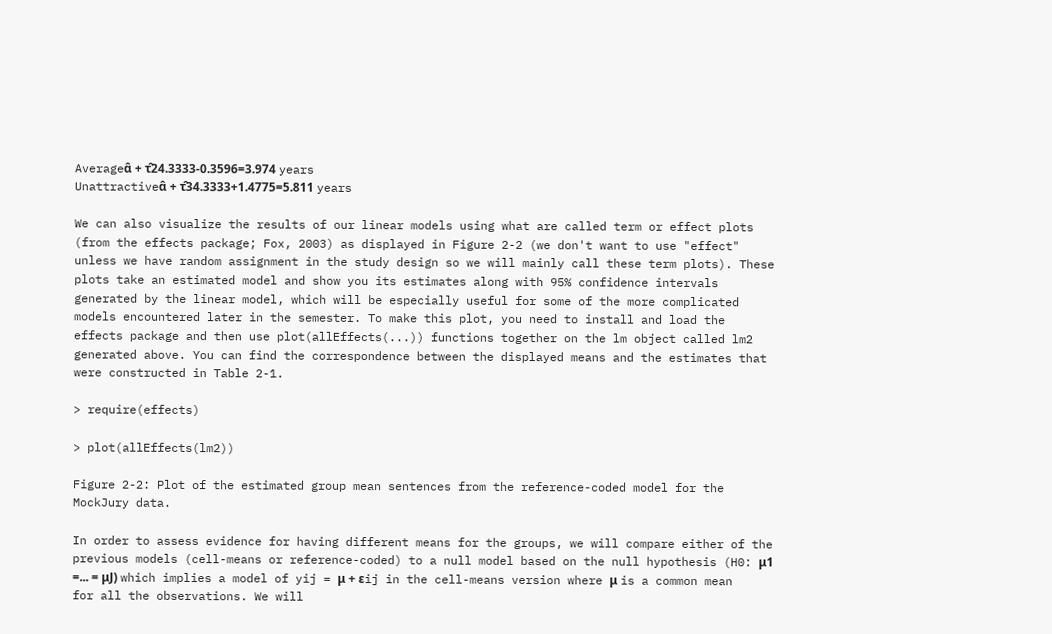Averageα̂ + τ̂24.3333-0.3596=3.974 years
Unattractiveα̂ + τ̂34.3333+1.4775=5.811 years

We can also visualize the results of our linear models using what are called term or effect plots (from the effects package; Fox, 2003) as displayed in Figure 2-2 (we don't want to use "effect" unless we have random assignment in the study design so we will mainly call these term plots). These plots take an estimated model and show you its estimates along with 95% confidence intervals generated by the linear model, which will be especially useful for some of the more complicated models encountered later in the semester. To make this plot, you need to install and load the effects package and then use plot(allEffects(...)) functions together on the lm object called lm2 generated above. You can find the correspondence between the displayed means and the estimates that were constructed in Table 2-1.

> require(effects)

> plot(allEffects(lm2))

Figure 2-2: Plot of the estimated group mean sentences from the reference-coded model for the MockJury data.

In order to assess evidence for having different means for the groups, we will compare either of the previous models (cell-means or reference-coded) to a null model based on the null hypothesis (H0: μ1 =... = μJ) which implies a model of yij = μ + εij in the cell-means version where μ is a common mean for all the observations. We will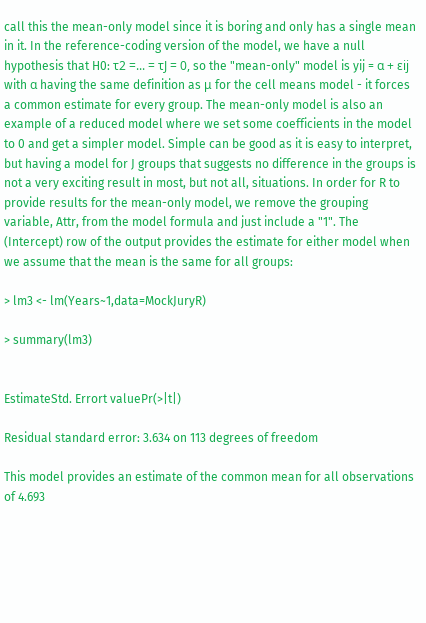call this the mean-only model since it is boring and only has a single mean in it. In the reference-coding version of the model, we have a null hypothesis that H0: τ2 =... = τJ = 0, so the "mean-only" model is yij = α + εij with α having the same definition as μ for the cell means model - it forces a common estimate for every group. The mean-only model is also an example of a reduced model where we set some coefficients in the model to 0 and get a simpler model. Simple can be good as it is easy to interpret, but having a model for J groups that suggests no difference in the groups is not a very exciting result in most, but not all, situations. In order for R to provide results for the mean-only model, we remove the grouping variable, Attr, from the model formula and just include a "1". The (Intercept) row of the output provides the estimate for either model when we assume that the mean is the same for all groups:

> lm3 <- lm(Years~1,data=MockJuryR)

> summary(lm3)


EstimateStd. Errort valuePr(>|t|)

Residual standard error: 3.634 on 113 degrees of freedom

This model provides an estimate of the common mean for all observations of 4.693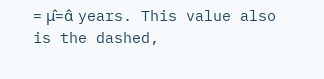= μ̂=α̂ years. This value also is the dashed,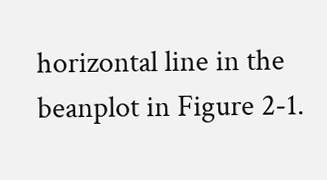horizontal line in the beanplot in Figure 2-1.